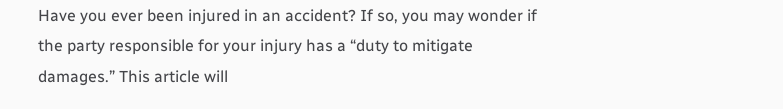Have you ever been injured in an accident? If so, you may wonder if the party responsible for your injury has a “duty to mitigate damages.” This article will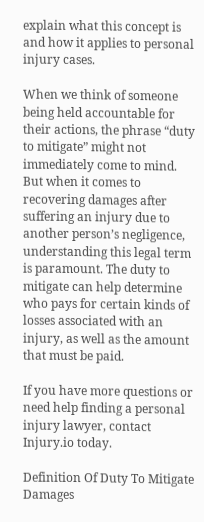explain what this concept is and how it applies to personal injury cases.

When we think of someone being held accountable for their actions, the phrase “duty to mitigate” might not immediately come to mind. But when it comes to recovering damages after suffering an injury due to another person’s negligence, understanding this legal term is paramount. The duty to mitigate can help determine who pays for certain kinds of losses associated with an injury, as well as the amount that must be paid.

If you have more questions or need help finding a personal injury lawyer, contact Injury.io today.

Definition Of Duty To Mitigate Damages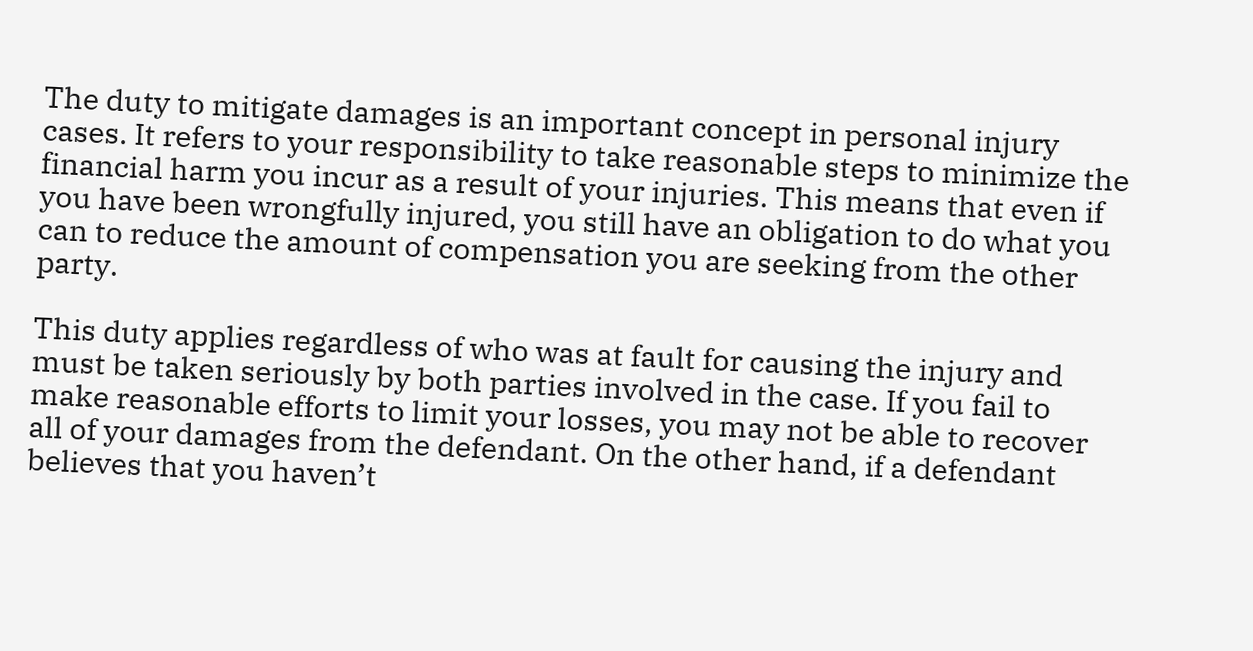The duty to mitigate damages is an important concept in personal injury cases. It refers to your responsibility to take reasonable steps to minimize the financial harm you incur as a result of your injuries. This means that even if you have been wrongfully injured, you still have an obligation to do what you can to reduce the amount of compensation you are seeking from the other party.

This duty applies regardless of who was at fault for causing the injury and must be taken seriously by both parties involved in the case. If you fail to make reasonable efforts to limit your losses, you may not be able to recover all of your damages from the defendant. On the other hand, if a defendant believes that you haven’t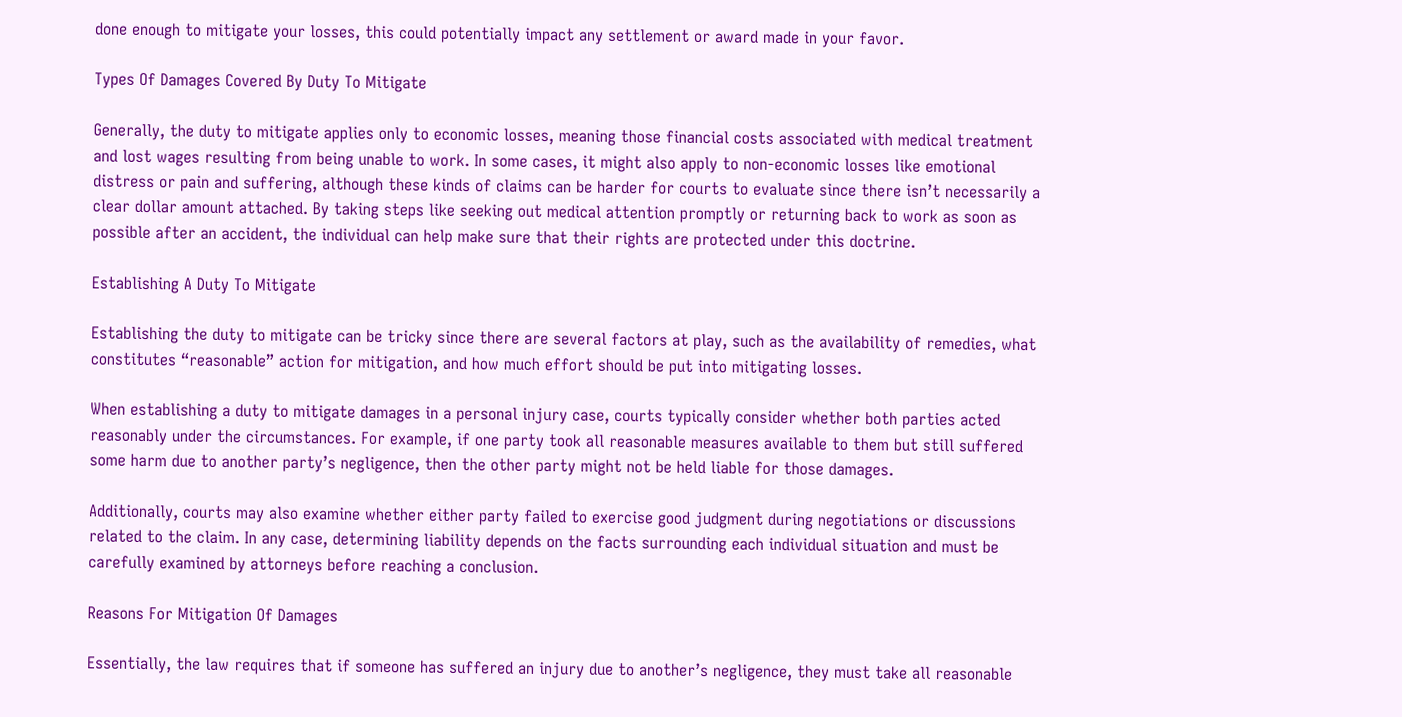done enough to mitigate your losses, this could potentially impact any settlement or award made in your favor.

Types Of Damages Covered By Duty To Mitigate

Generally, the duty to mitigate applies only to economic losses, meaning those financial costs associated with medical treatment and lost wages resulting from being unable to work. In some cases, it might also apply to non-economic losses like emotional distress or pain and suffering, although these kinds of claims can be harder for courts to evaluate since there isn’t necessarily a clear dollar amount attached. By taking steps like seeking out medical attention promptly or returning back to work as soon as possible after an accident, the individual can help make sure that their rights are protected under this doctrine.

Establishing A Duty To Mitigate

Establishing the duty to mitigate can be tricky since there are several factors at play, such as the availability of remedies, what constitutes “reasonable” action for mitigation, and how much effort should be put into mitigating losses.

When establishing a duty to mitigate damages in a personal injury case, courts typically consider whether both parties acted reasonably under the circumstances. For example, if one party took all reasonable measures available to them but still suffered some harm due to another party’s negligence, then the other party might not be held liable for those damages.

Additionally, courts may also examine whether either party failed to exercise good judgment during negotiations or discussions related to the claim. In any case, determining liability depends on the facts surrounding each individual situation and must be carefully examined by attorneys before reaching a conclusion.

Reasons For Mitigation Of Damages

Essentially, the law requires that if someone has suffered an injury due to another’s negligence, they must take all reasonable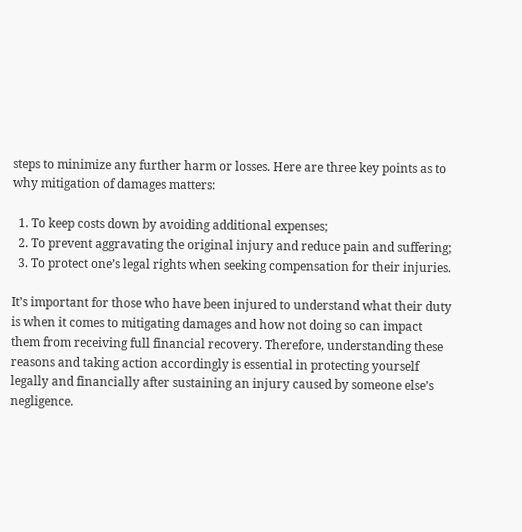steps to minimize any further harm or losses. Here are three key points as to why mitigation of damages matters:

  1. To keep costs down by avoiding additional expenses;
  2. To prevent aggravating the original injury and reduce pain and suffering;
  3. To protect one’s legal rights when seeking compensation for their injuries.

It’s important for those who have been injured to understand what their duty is when it comes to mitigating damages and how not doing so can impact them from receiving full financial recovery. Therefore, understanding these reasons and taking action accordingly is essential in protecting yourself legally and financially after sustaining an injury caused by someone else’s negligence.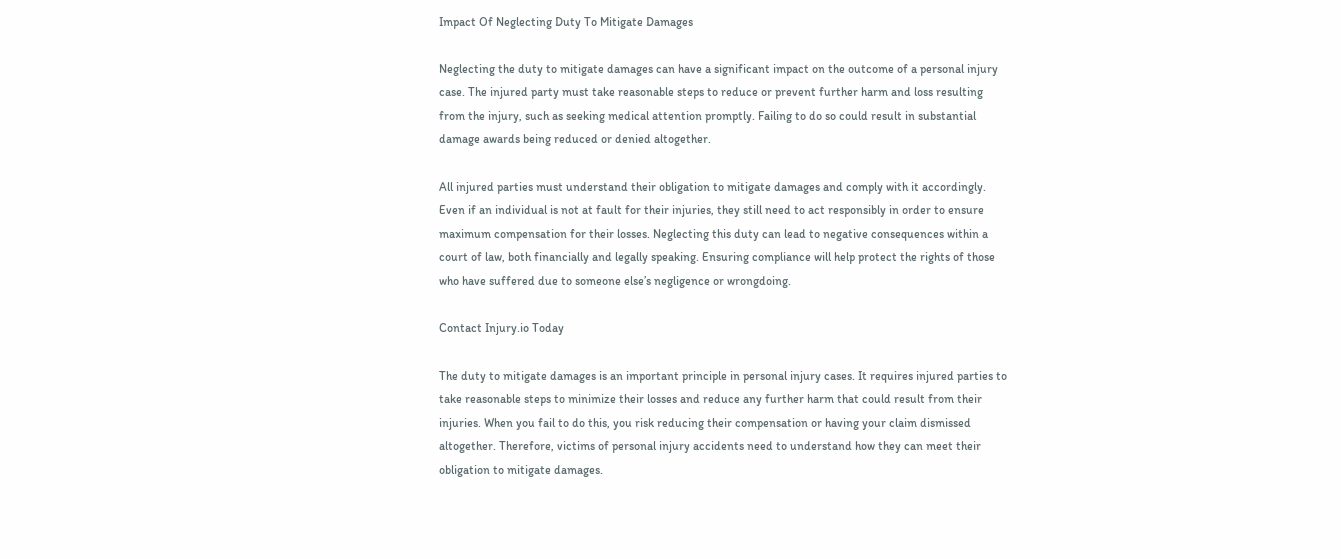Impact Of Neglecting Duty To Mitigate Damages

Neglecting the duty to mitigate damages can have a significant impact on the outcome of a personal injury case. The injured party must take reasonable steps to reduce or prevent further harm and loss resulting from the injury, such as seeking medical attention promptly. Failing to do so could result in substantial damage awards being reduced or denied altogether.

All injured parties must understand their obligation to mitigate damages and comply with it accordingly. Even if an individual is not at fault for their injuries, they still need to act responsibly in order to ensure maximum compensation for their losses. Neglecting this duty can lead to negative consequences within a court of law, both financially and legally speaking. Ensuring compliance will help protect the rights of those who have suffered due to someone else’s negligence or wrongdoing.

Contact Injury.io Today

The duty to mitigate damages is an important principle in personal injury cases. It requires injured parties to take reasonable steps to minimize their losses and reduce any further harm that could result from their injuries. When you fail to do this, you risk reducing their compensation or having your claim dismissed altogether. Therefore, victims of personal injury accidents need to understand how they can meet their obligation to mitigate damages.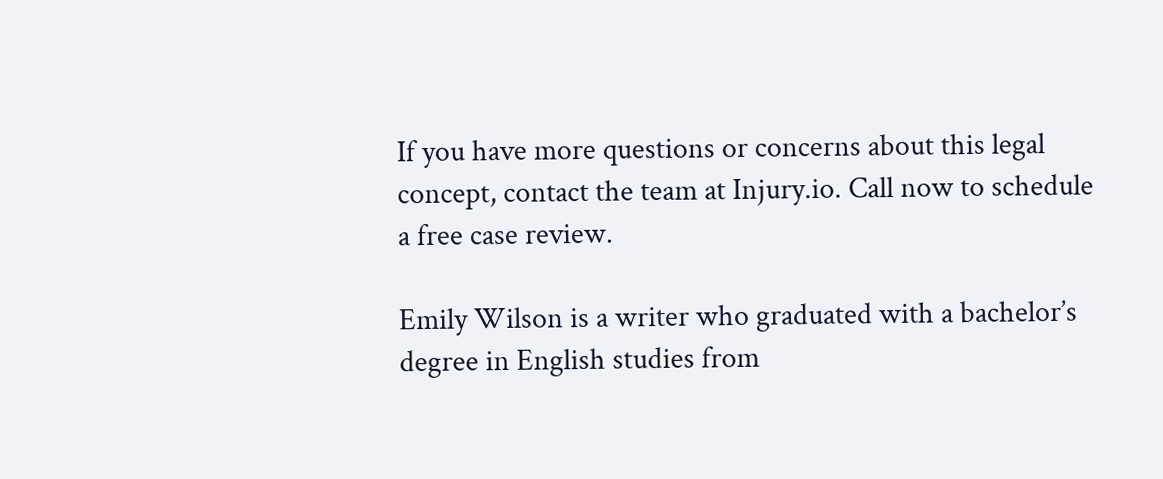If you have more questions or concerns about this legal concept, contact the team at Injury.io. Call now to schedule a free case review.

Emily Wilson is a writer who graduated with a bachelor’s degree in English studies from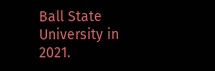Ball State University in 2021.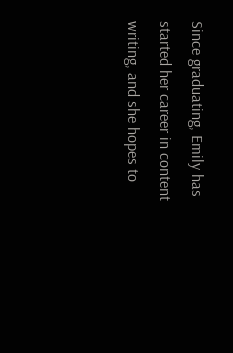Since graduating, Emily has started her career in content writing, and she hopes to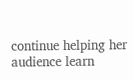continue helping her audience learn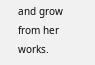and grow from her works.